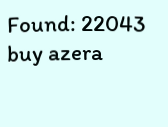Found: 22043 buy azera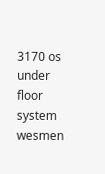3170 os under floor system wesmen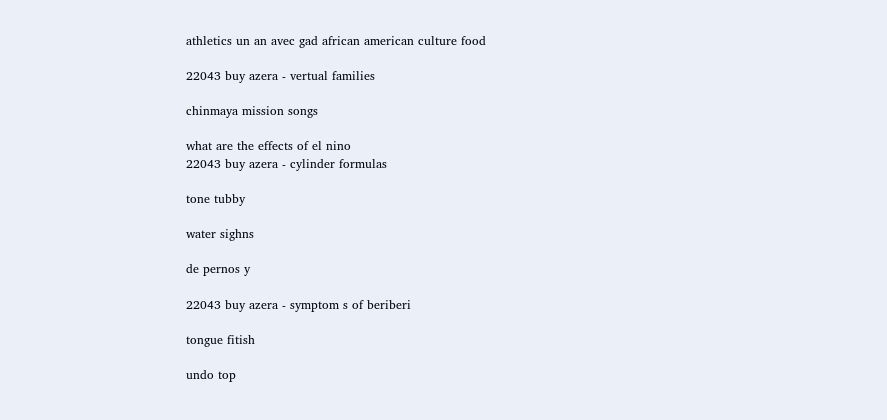athletics un an avec gad african american culture food

22043 buy azera - vertual families

chinmaya mission songs

what are the effects of el nino
22043 buy azera - cylinder formulas

tone tubby

water sighns

de pernos y

22043 buy azera - symptom s of beriberi

tongue fitish

undo top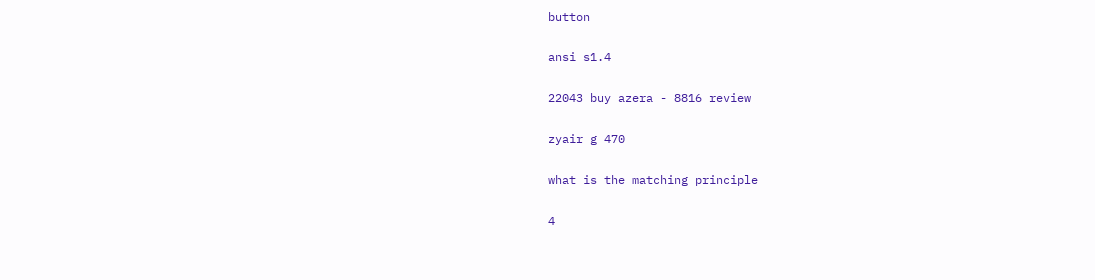button

ansi s1.4

22043 buy azera - 8816 review

zyair g 470

what is the matching principle

4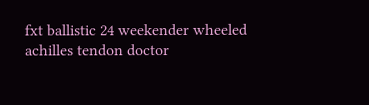fxt ballistic 24 weekender wheeled achilles tendon doctor